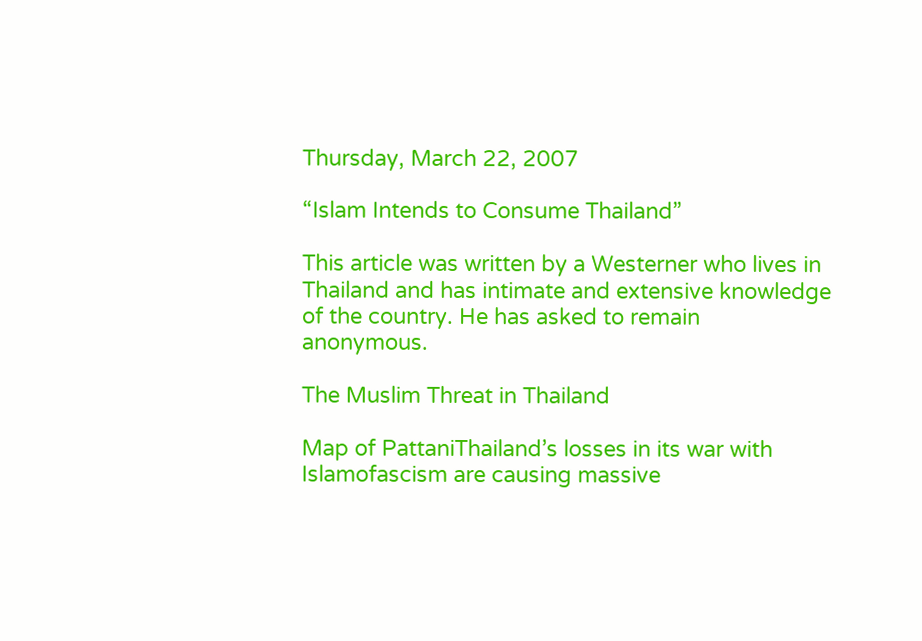Thursday, March 22, 2007

“Islam Intends to Consume Thailand”

This article was written by a Westerner who lives in Thailand and has intimate and extensive knowledge of the country. He has asked to remain anonymous.

The Muslim Threat in Thailand

Map of PattaniThailand’s losses in its war with Islamofascism are causing massive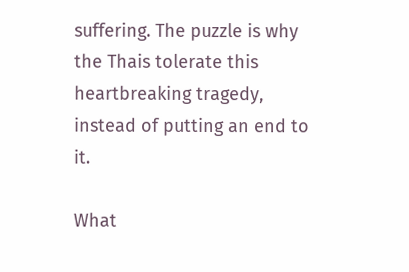suffering. The puzzle is why the Thais tolerate this heartbreaking tragedy, instead of putting an end to it.

What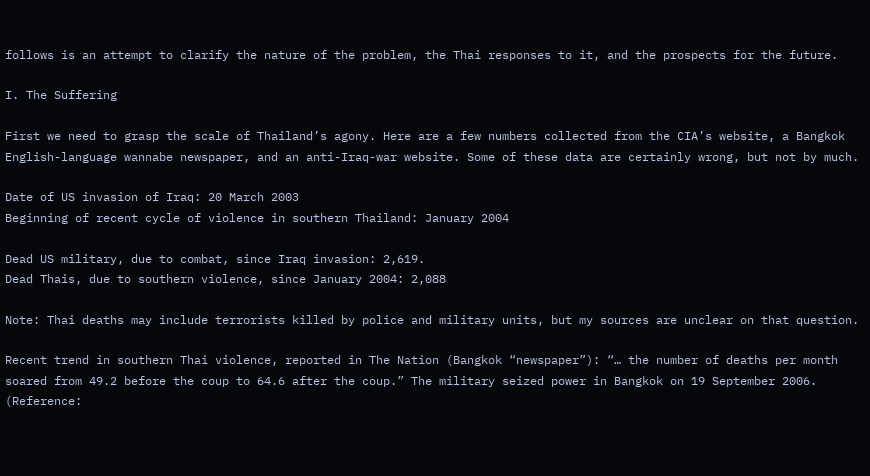follows is an attempt to clarify the nature of the problem, the Thai responses to it, and the prospects for the future.

I. The Suffering

First we need to grasp the scale of Thailand’s agony. Here are a few numbers collected from the CIA’s website, a Bangkok English-language wannabe newspaper, and an anti-Iraq-war website. Some of these data are certainly wrong, but not by much.

Date of US invasion of Iraq: 20 March 2003
Beginning of recent cycle of violence in southern Thailand: January 2004

Dead US military, due to combat, since Iraq invasion: 2,619.
Dead Thais, due to southern violence, since January 2004: 2,088

Note: Thai deaths may include terrorists killed by police and military units, but my sources are unclear on that question.

Recent trend in southern Thai violence, reported in The Nation (Bangkok “newspaper”): “… the number of deaths per month soared from 49.2 before the coup to 64.6 after the coup.” The military seized power in Bangkok on 19 September 2006. (Reference: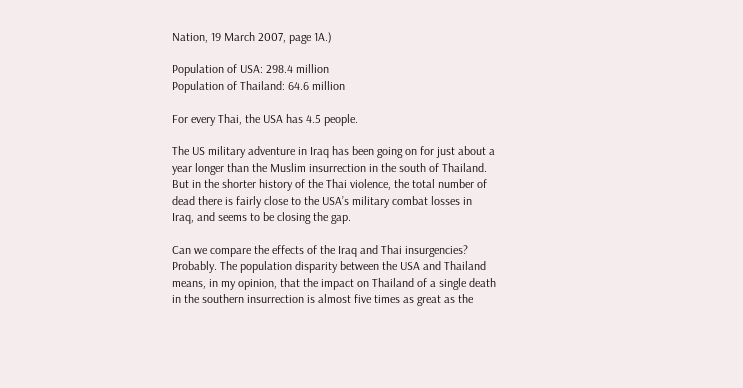Nation, 19 March 2007, page 1A.)

Population of USA: 298.4 million
Population of Thailand: 64.6 million

For every Thai, the USA has 4.5 people.

The US military adventure in Iraq has been going on for just about a year longer than the Muslim insurrection in the south of Thailand. But in the shorter history of the Thai violence, the total number of dead there is fairly close to the USA’s military combat losses in Iraq, and seems to be closing the gap.

Can we compare the effects of the Iraq and Thai insurgencies? Probably. The population disparity between the USA and Thailand means, in my opinion, that the impact on Thailand of a single death in the southern insurrection is almost five times as great as the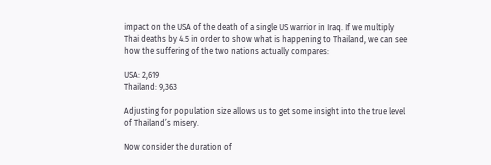impact on the USA of the death of a single US warrior in Iraq. If we multiply Thai deaths by 4.5 in order to show what is happening to Thailand, we can see how the suffering of the two nations actually compares:

USA: 2,619
Thailand: 9,363

Adjusting for population size allows us to get some insight into the true level of Thailand’s misery.

Now consider the duration of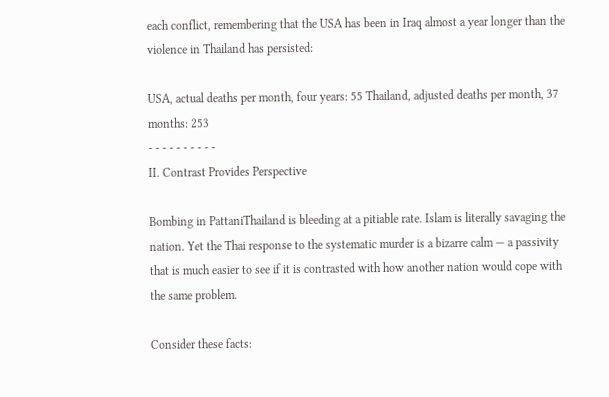each conflict, remembering that the USA has been in Iraq almost a year longer than the violence in Thailand has persisted:

USA, actual deaths per month, four years: 55 Thailand, adjusted deaths per month, 37 months: 253
- - - - - - - - - -
II. Contrast Provides Perspective

Bombing in PattaniThailand is bleeding at a pitiable rate. Islam is literally savaging the nation. Yet the Thai response to the systematic murder is a bizarre calm — a passivity that is much easier to see if it is contrasted with how another nation would cope with the same problem.

Consider these facts: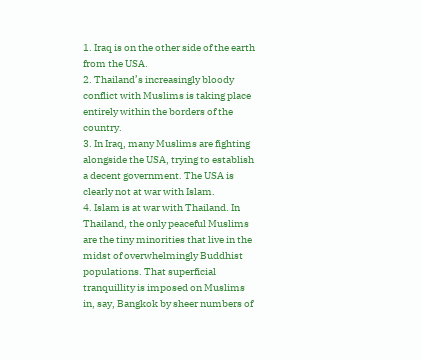1. Iraq is on the other side of the earth from the USA.
2. Thailand’s increasingly bloody conflict with Muslims is taking place entirely within the borders of the country.
3. In Iraq, many Muslims are fighting alongside the USA, trying to establish a decent government. The USA is clearly not at war with Islam.
4. Islam is at war with Thailand. In Thailand, the only peaceful Muslims are the tiny minorities that live in the midst of overwhelmingly Buddhist populations. That superficial tranquillity is imposed on Muslims in, say, Bangkok by sheer numbers of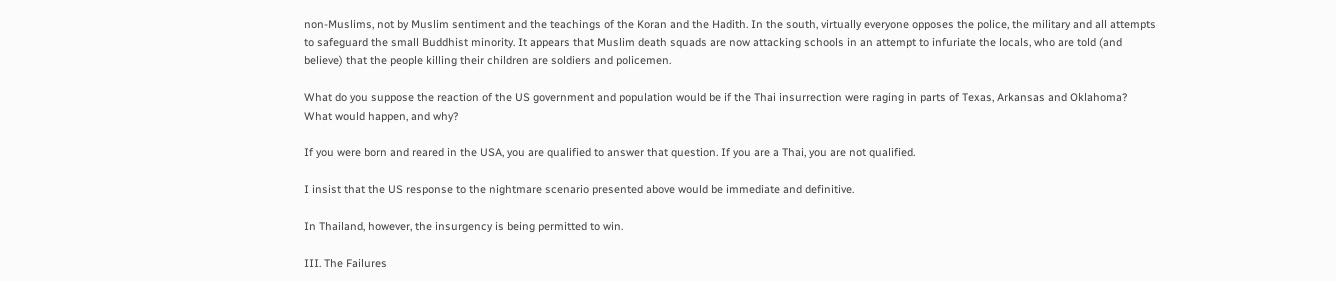non-Muslims, not by Muslim sentiment and the teachings of the Koran and the Hadith. In the south, virtually everyone opposes the police, the military and all attempts to safeguard the small Buddhist minority. It appears that Muslim death squads are now attacking schools in an attempt to infuriate the locals, who are told (and believe) that the people killing their children are soldiers and policemen.

What do you suppose the reaction of the US government and population would be if the Thai insurrection were raging in parts of Texas, Arkansas and Oklahoma? What would happen, and why?

If you were born and reared in the USA, you are qualified to answer that question. If you are a Thai, you are not qualified.

I insist that the US response to the nightmare scenario presented above would be immediate and definitive.

In Thailand, however, the insurgency is being permitted to win.

III. The Failures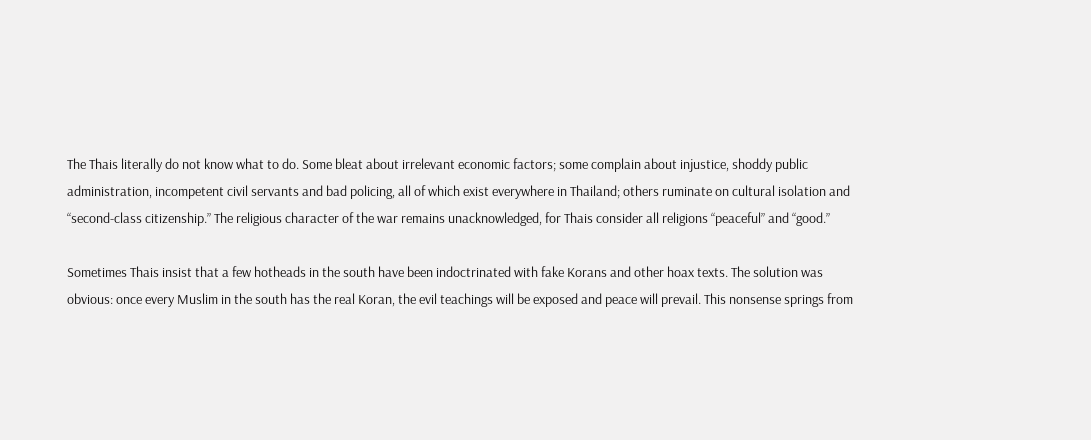The Thais literally do not know what to do. Some bleat about irrelevant economic factors; some complain about injustice, shoddy public administration, incompetent civil servants and bad policing, all of which exist everywhere in Thailand; others ruminate on cultural isolation and “second-class citizenship.” The religious character of the war remains unacknowledged, for Thais consider all religions “peaceful” and “good.”

Sometimes Thais insist that a few hotheads in the south have been indoctrinated with fake Korans and other hoax texts. The solution was obvious: once every Muslim in the south has the real Koran, the evil teachings will be exposed and peace will prevail. This nonsense springs from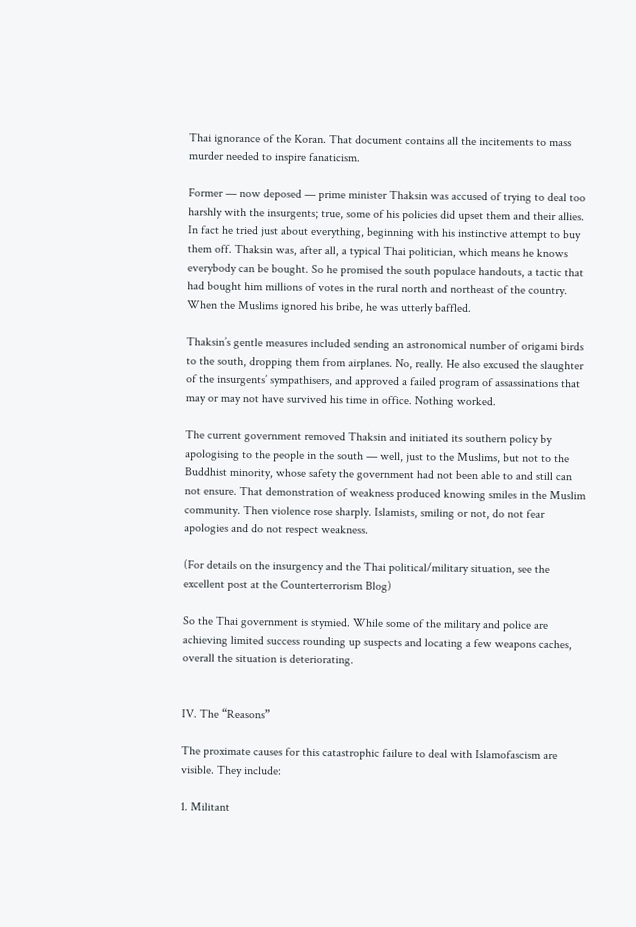Thai ignorance of the Koran. That document contains all the incitements to mass murder needed to inspire fanaticism.

Former — now deposed — prime minister Thaksin was accused of trying to deal too harshly with the insurgents; true, some of his policies did upset them and their allies. In fact he tried just about everything, beginning with his instinctive attempt to buy them off. Thaksin was, after all, a typical Thai politician, which means he knows everybody can be bought. So he promised the south populace handouts, a tactic that had bought him millions of votes in the rural north and northeast of the country. When the Muslims ignored his bribe, he was utterly baffled.

Thaksin’s gentle measures included sending an astronomical number of origami birds to the south, dropping them from airplanes. No, really. He also excused the slaughter of the insurgents’ sympathisers, and approved a failed program of assassinations that may or may not have survived his time in office. Nothing worked.

The current government removed Thaksin and initiated its southern policy by apologising to the people in the south — well, just to the Muslims, but not to the Buddhist minority, whose safety the government had not been able to and still can not ensure. That demonstration of weakness produced knowing smiles in the Muslim community. Then violence rose sharply. Islamists, smiling or not, do not fear apologies and do not respect weakness.

(For details on the insurgency and the Thai political/military situation, see the excellent post at the Counterterrorism Blog)

So the Thai government is stymied. While some of the military and police are achieving limited success rounding up suspects and locating a few weapons caches, overall the situation is deteriorating.


IV. The “Reasons”

The proximate causes for this catastrophic failure to deal with Islamofascism are visible. They include:

1. Militant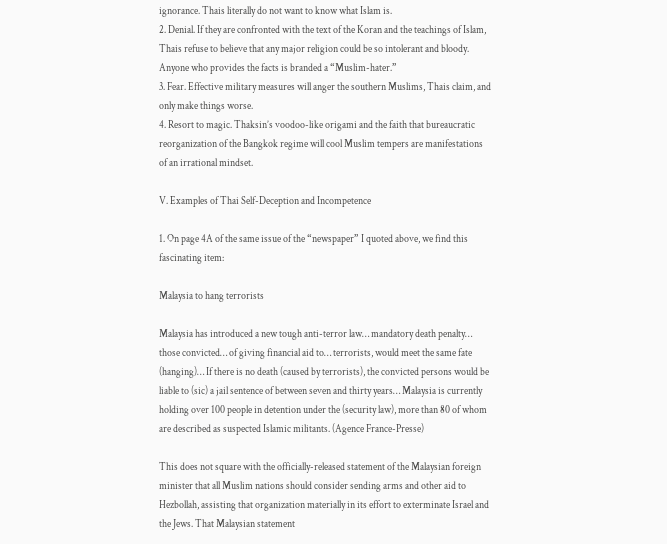ignorance. Thais literally do not want to know what Islam is.
2. Denial. If they are confronted with the text of the Koran and the teachings of Islam, Thais refuse to believe that any major religion could be so intolerant and bloody. Anyone who provides the facts is branded a “Muslim-hater.”
3. Fear. Effective military measures will anger the southern Muslims, Thais claim, and only make things worse.
4. Resort to magic. Thaksin’s voodoo-like origami and the faith that bureaucratic reorganization of the Bangkok regime will cool Muslim tempers are manifestations of an irrational mindset.

V. Examples of Thai Self-Deception and Incompetence

1. On page 4A of the same issue of the “newspaper” I quoted above, we find this fascinating item:

Malaysia to hang terrorists

Malaysia has introduced a new tough anti-terror law… mandatory death penalty… those convicted… of giving financial aid to… terrorists, would meet the same fate (hanging)… If there is no death (caused by terrorists), the convicted persons would be liable to (sic) a jail sentence of between seven and thirty years… Malaysia is currently holding over 100 people in detention under the (security law), more than 80 of whom are described as suspected Islamic militants. (Agence France-Presse)

This does not square with the officially-released statement of the Malaysian foreign minister that all Muslim nations should consider sending arms and other aid to Hezbollah, assisting that organization materially in its effort to exterminate Israel and the Jews. That Malaysian statement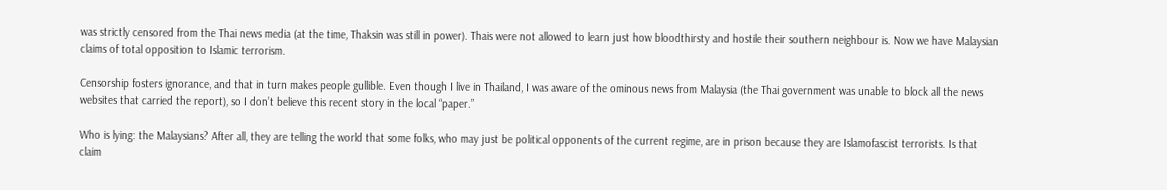was strictly censored from the Thai news media (at the time, Thaksin was still in power). Thais were not allowed to learn just how bloodthirsty and hostile their southern neighbour is. Now we have Malaysian claims of total opposition to Islamic terrorism.

Censorship fosters ignorance, and that in turn makes people gullible. Even though I live in Thailand, I was aware of the ominous news from Malaysia (the Thai government was unable to block all the news websites that carried the report), so I don’t believe this recent story in the local “paper.”

Who is lying: the Malaysians? After all, they are telling the world that some folks, who may just be political opponents of the current regime, are in prison because they are Islamofascist terrorists. Is that claim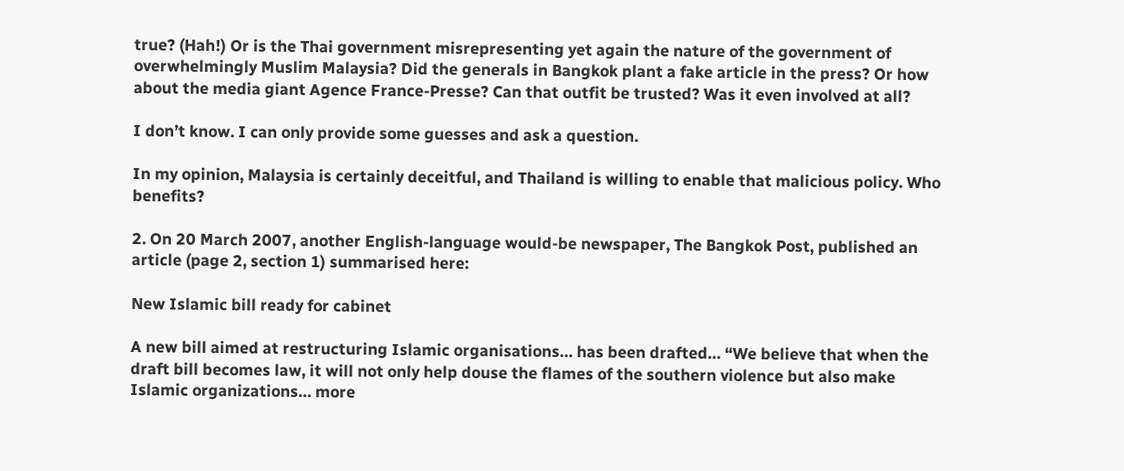true? (Hah!) Or is the Thai government misrepresenting yet again the nature of the government of overwhelmingly Muslim Malaysia? Did the generals in Bangkok plant a fake article in the press? Or how about the media giant Agence France-Presse? Can that outfit be trusted? Was it even involved at all?

I don’t know. I can only provide some guesses and ask a question.

In my opinion, Malaysia is certainly deceitful, and Thailand is willing to enable that malicious policy. Who benefits?

2. On 20 March 2007, another English-language would-be newspaper, The Bangkok Post, published an article (page 2, section 1) summarised here:

New Islamic bill ready for cabinet

A new bill aimed at restructuring Islamic organisations… has been drafted… “We believe that when the draft bill becomes law, it will not only help douse the flames of the southern violence but also make Islamic organizations… more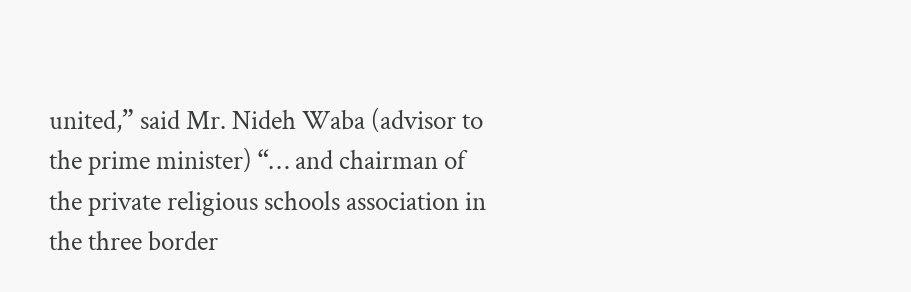united,” said Mr. Nideh Waba (advisor to the prime minister) “… and chairman of the private religious schools association in the three border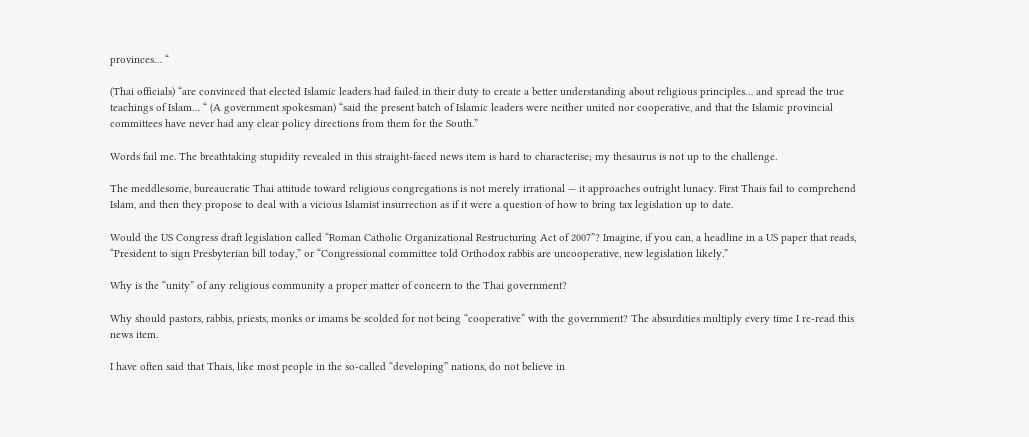provinces… “

(Thai officials) “are convinced that elected Islamic leaders had failed in their duty to create a better understanding about religious principles… and spread the true teachings of Islam… “ (A government spokesman) “said the present batch of Islamic leaders were neither united nor cooperative, and that the Islamic provincial committees have never had any clear policy directions from them for the South.”

Words fail me. The breathtaking stupidity revealed in this straight-faced news item is hard to characterise; my thesaurus is not up to the challenge.

The meddlesome, bureaucratic Thai attitude toward religious congregations is not merely irrational — it approaches outright lunacy. First Thais fail to comprehend Islam, and then they propose to deal with a vicious Islamist insurrection as if it were a question of how to bring tax legislation up to date.

Would the US Congress draft legislation called “Roman Catholic Organizational Restructuring Act of 2007”? Imagine, if you can, a headline in a US paper that reads, “President to sign Presbyterian bill today,” or “Congressional committee told Orthodox rabbis are uncooperative, new legislation likely.”

Why is the “unity” of any religious community a proper matter of concern to the Thai government?

Why should pastors, rabbis, priests, monks or imams be scolded for not being “cooperative” with the government? The absurdities multiply every time I re-read this news item.

I have often said that Thais, like most people in the so-called “developing” nations, do not believe in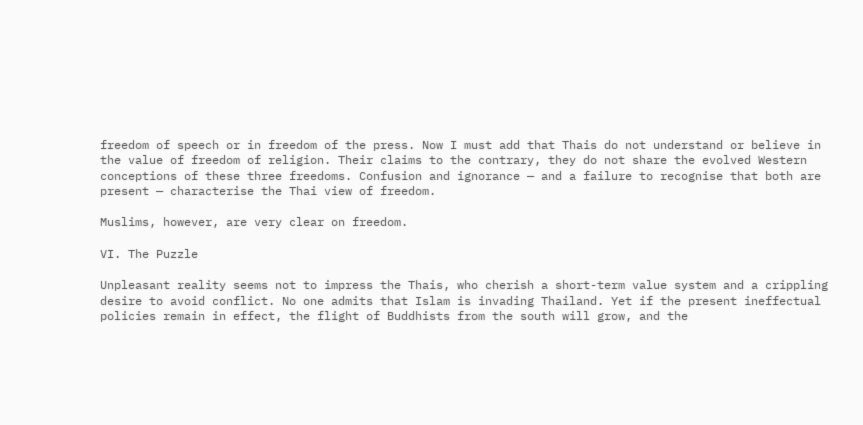freedom of speech or in freedom of the press. Now I must add that Thais do not understand or believe in the value of freedom of religion. Their claims to the contrary, they do not share the evolved Western conceptions of these three freedoms. Confusion and ignorance — and a failure to recognise that both are present — characterise the Thai view of freedom.

Muslims, however, are very clear on freedom.

VI. The Puzzle

Unpleasant reality seems not to impress the Thais, who cherish a short-term value system and a crippling desire to avoid conflict. No one admits that Islam is invading Thailand. Yet if the present ineffectual policies remain in effect, the flight of Buddhists from the south will grow, and the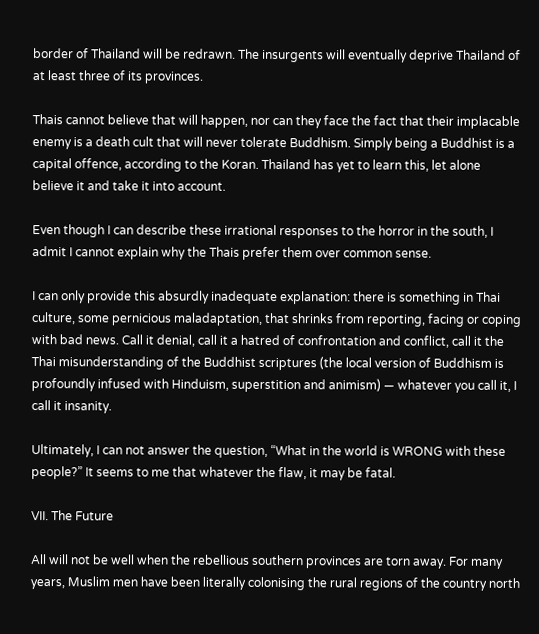border of Thailand will be redrawn. The insurgents will eventually deprive Thailand of at least three of its provinces.

Thais cannot believe that will happen, nor can they face the fact that their implacable enemy is a death cult that will never tolerate Buddhism. Simply being a Buddhist is a capital offence, according to the Koran. Thailand has yet to learn this, let alone believe it and take it into account.

Even though I can describe these irrational responses to the horror in the south, I admit I cannot explain why the Thais prefer them over common sense.

I can only provide this absurdly inadequate explanation: there is something in Thai culture, some pernicious maladaptation, that shrinks from reporting, facing or coping with bad news. Call it denial, call it a hatred of confrontation and conflict, call it the Thai misunderstanding of the Buddhist scriptures (the local version of Buddhism is profoundly infused with Hinduism, superstition and animism) — whatever you call it, I call it insanity.

Ultimately, I can not answer the question, “What in the world is WRONG with these people?” It seems to me that whatever the flaw, it may be fatal.

VII. The Future

All will not be well when the rebellious southern provinces are torn away. For many years, Muslim men have been literally colonising the rural regions of the country north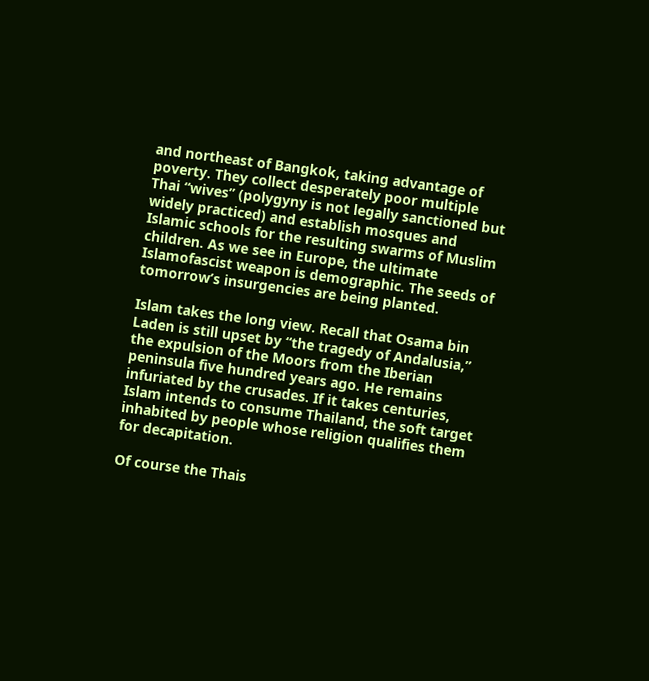and northeast of Bangkok, taking advantage of poverty. They collect desperately poor multiple Thai “wives” (polygyny is not legally sanctioned but widely practiced) and establish mosques and Islamic schools for the resulting swarms of Muslim children. As we see in Europe, the ultimate Islamofascist weapon is demographic. The seeds of tomorrow’s insurgencies are being planted.

Islam takes the long view. Recall that Osama bin Laden is still upset by “the tragedy of Andalusia,” the expulsion of the Moors from the Iberian peninsula five hundred years ago. He remains infuriated by the crusades. If it takes centuries, Islam intends to consume Thailand, the soft target inhabited by people whose religion qualifies them for decapitation.

Of course the Thais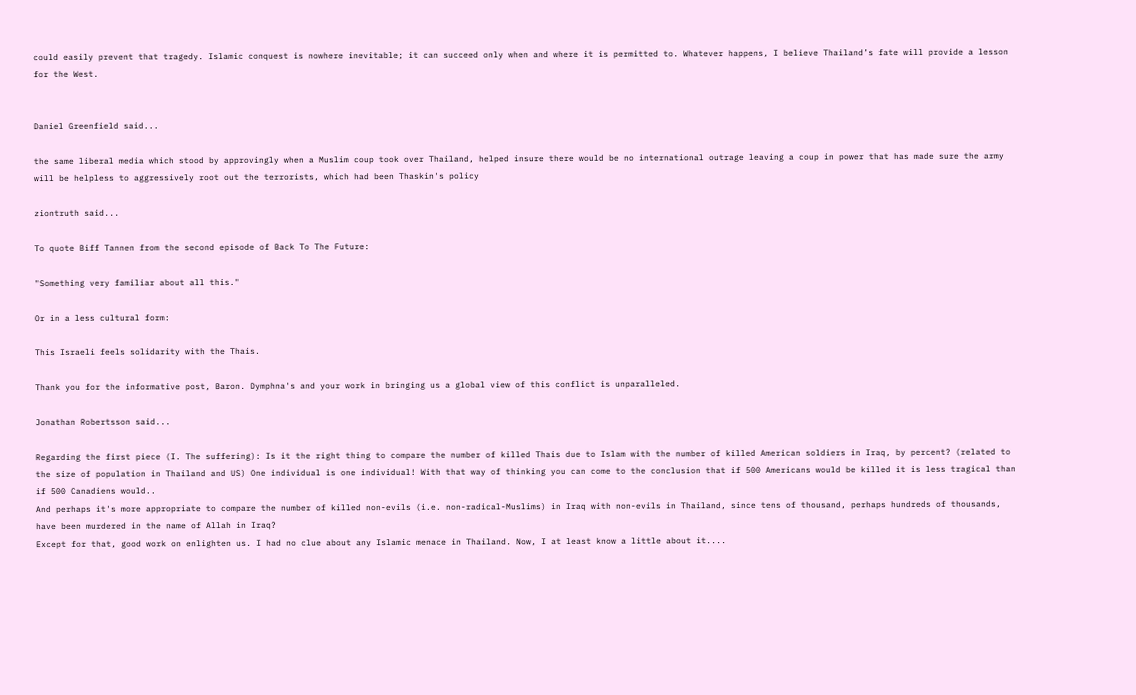could easily prevent that tragedy. Islamic conquest is nowhere inevitable; it can succeed only when and where it is permitted to. Whatever happens, I believe Thailand’s fate will provide a lesson for the West.


Daniel Greenfield said...

the same liberal media which stood by approvingly when a Muslim coup took over Thailand, helped insure there would be no international outrage leaving a coup in power that has made sure the army will be helpless to aggressively root out the terrorists, which had been Thaskin's policy

ziontruth said...

To quote Biff Tannen from the second episode of Back To The Future:

"Something very familiar about all this."

Or in a less cultural form:

This Israeli feels solidarity with the Thais.

Thank you for the informative post, Baron. Dymphna's and your work in bringing us a global view of this conflict is unparalleled.

Jonathan Robertsson said...

Regarding the first piece (I. The suffering): Is it the right thing to compare the number of killed Thais due to Islam with the number of killed American soldiers in Iraq, by percent? (related to the size of population in Thailand and US) One individual is one individual! With that way of thinking you can come to the conclusion that if 500 Americans would be killed it is less tragical than if 500 Canadiens would..
And perhaps it's more appropriate to compare the number of killed non-evils (i.e. non-radical-Muslims) in Iraq with non-evils in Thailand, since tens of thousand, perhaps hundreds of thousands, have been murdered in the name of Allah in Iraq?
Except for that, good work on enlighten us. I had no clue about any Islamic menace in Thailand. Now, I at least know a little about it....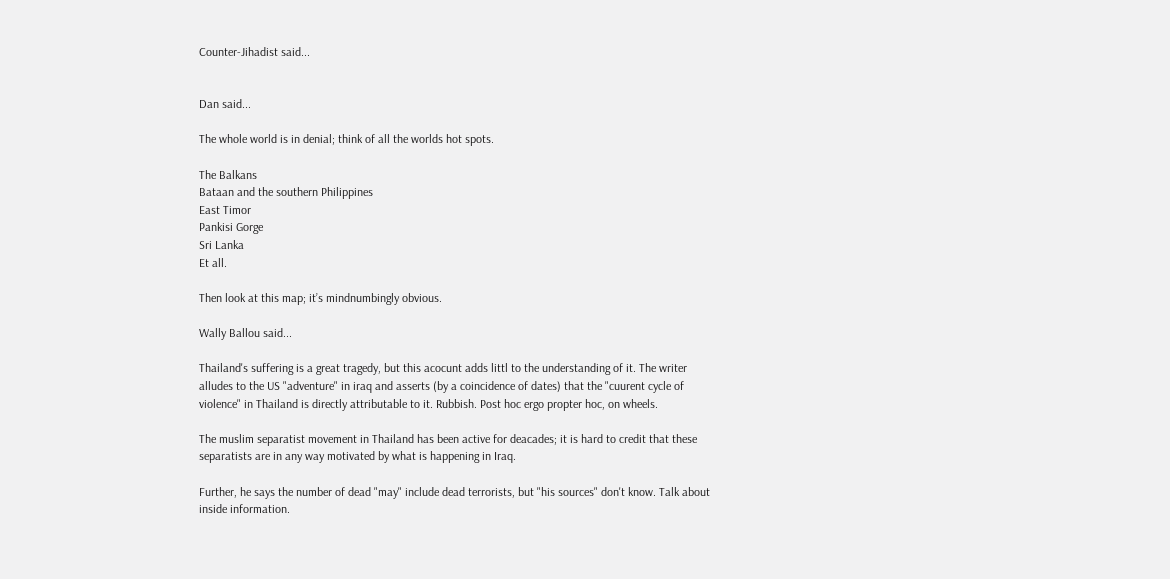Counter-Jihadist said...


Dan said...

The whole world is in denial; think of all the worlds hot spots.

The Balkans
Bataan and the southern Philippines
East Timor
Pankisi Gorge
Sri Lanka
Et all.

Then look at this map; it’s mindnumbingly obvious.

Wally Ballou said...

Thailand's suffering is a great tragedy, but this acocunt adds littl to the understanding of it. The writer alludes to the US "adventure" in iraq and asserts (by a coincidence of dates) that the "cuurent cycle of violence" in Thailand is directly attributable to it. Rubbish. Post hoc ergo propter hoc, on wheels.

The muslim separatist movement in Thailand has been active for deacades; it is hard to credit that these separatists are in any way motivated by what is happening in Iraq.

Further, he says the number of dead "may" include dead terrorists, but "his sources" don't know. Talk about inside information.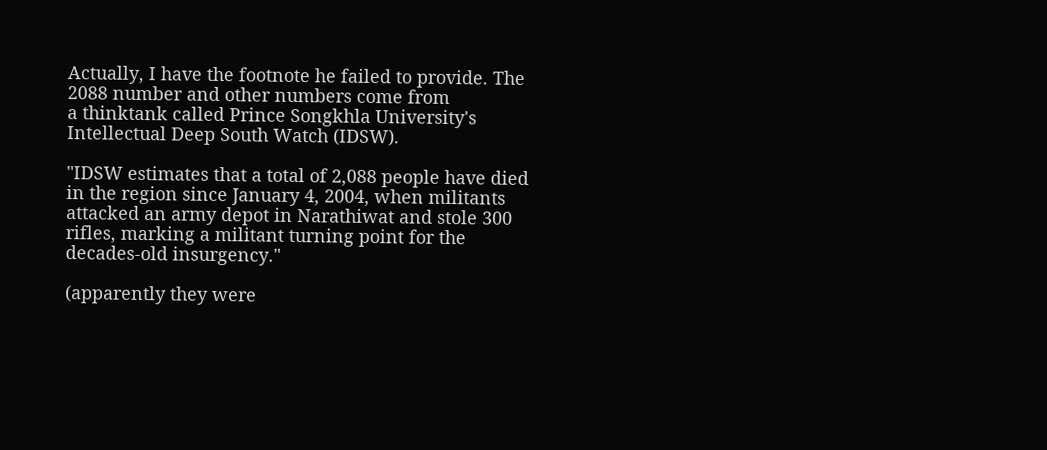Actually, I have the footnote he failed to provide. The 2088 number and other numbers come from
a thinktank called Prince Songkhla University's Intellectual Deep South Watch (IDSW).

"IDSW estimates that a total of 2,088 people have died in the region since January 4, 2004, when militants attacked an army depot in Narathiwat and stole 300 rifles, marking a militant turning point for the decades-old insurgency."

(apparently they were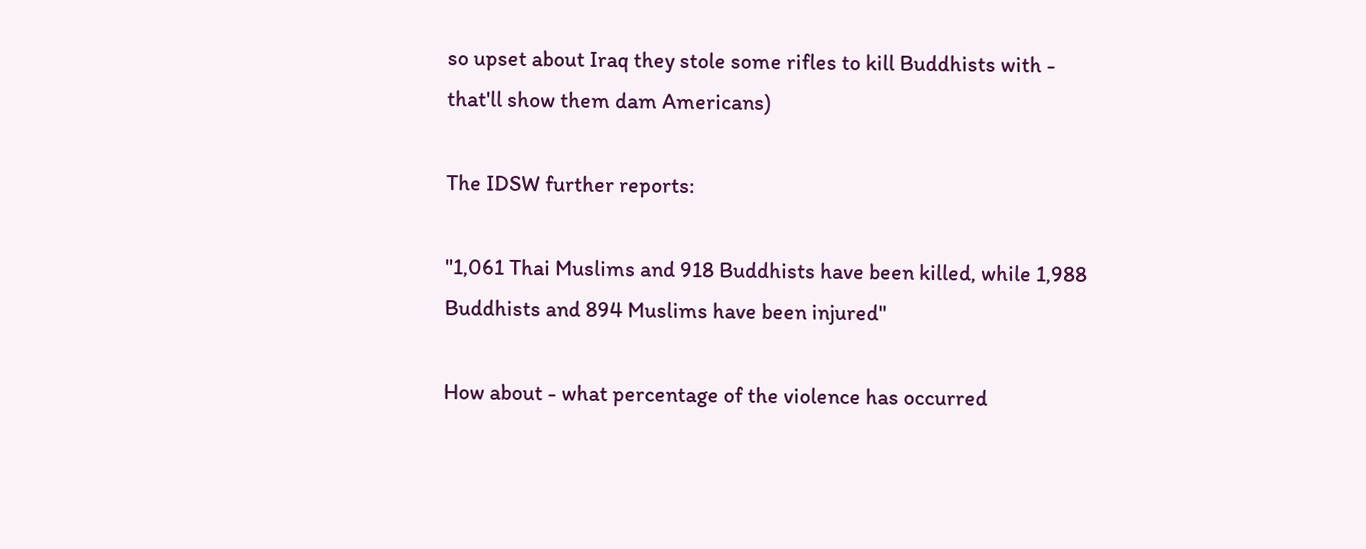so upset about Iraq they stole some rifles to kill Buddhists with - that'll show them dam Americans)

The IDSW further reports:

"1,061 Thai Muslims and 918 Buddhists have been killed, while 1,988 Buddhists and 894 Muslims have been injured"

How about - what percentage of the violence has occurred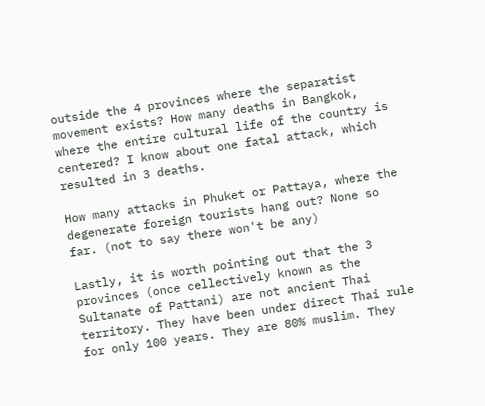outside the 4 provinces where the separatist movement exists? How many deaths in Bangkok, where the entire cultural life of the country is centered? I know about one fatal attack, which resulted in 3 deaths.

How many attacks in Phuket or Pattaya, where the degenerate foreign tourists hang out? None so far. (not to say there won't be any)

Lastly, it is worth pointing out that the 3 provinces (once cellectively known as the Sultanate of Pattani) are not ancient Thai territory. They have been under direct Thai rule for only 100 years. They are 80% muslim. They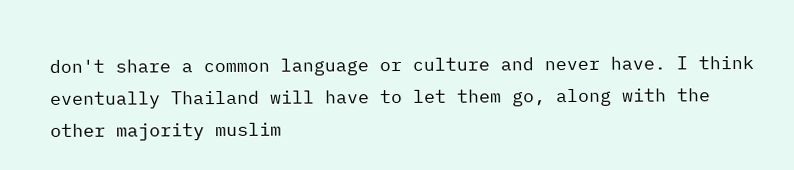don't share a common language or culture and never have. I think eventually Thailand will have to let them go, along with the other majority muslim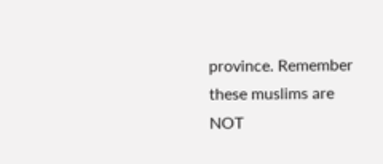province. Remember these muslims are NOT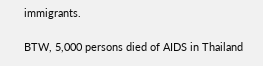immigrants.

BTW, 5,000 persons died of AIDS in Thailand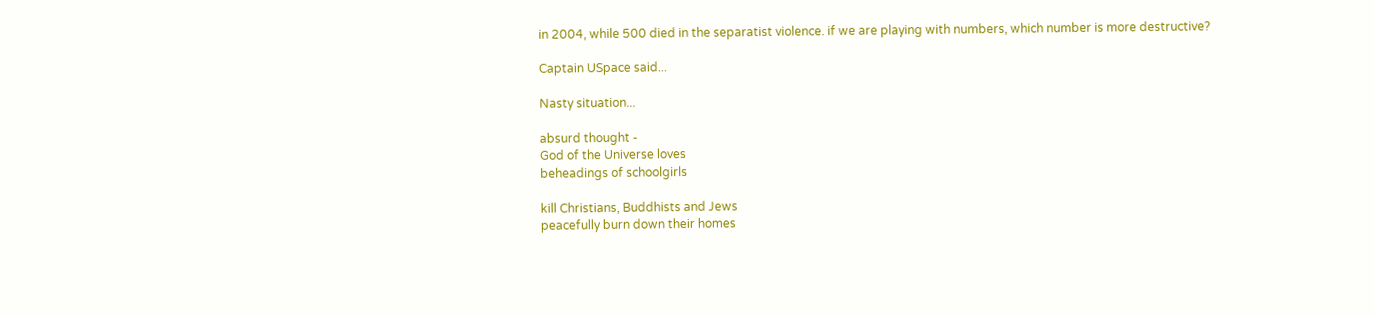in 2004, while 500 died in the separatist violence. if we are playing with numbers, which number is more destructive?

Captain USpace said...

Nasty situation...

absurd thought -
God of the Universe loves
beheadings of schoolgirls

kill Christians, Buddhists and Jews
peacefully burn down their homes